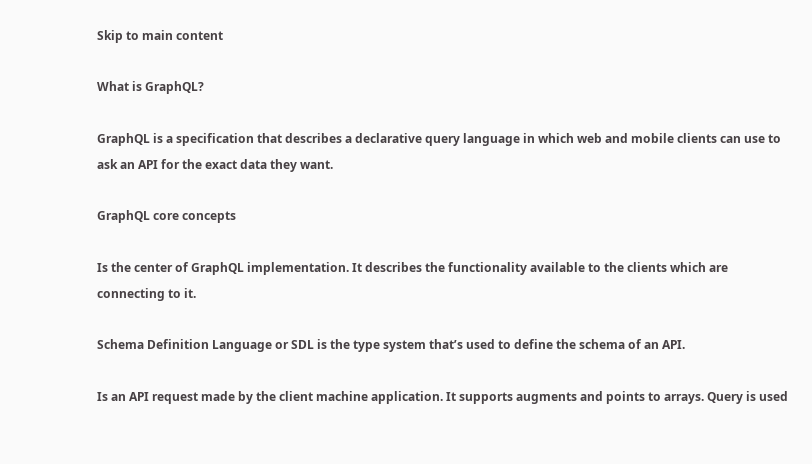Skip to main content

What is GraphQL?

GraphQL is a specification that describes a declarative query language in which web and mobile clients can use to ask an API for the exact data they want.

GraphQL core concepts

Is the center of GraphQL implementation. It describes the functionality available to the clients which are connecting to it.

Schema Definition Language or SDL is the type system that’s used to define the schema of an API.

Is an API request made by the client machine application. It supports augments and points to arrays. Query is used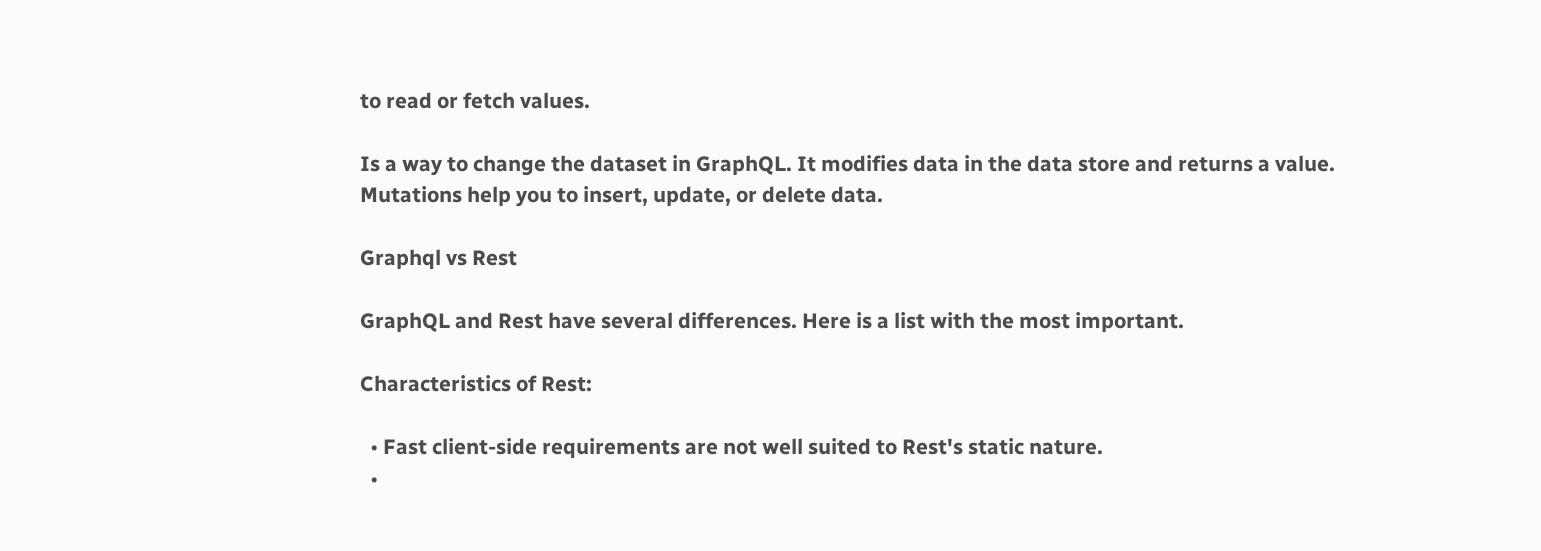to read or fetch values.

Is a way to change the dataset in GraphQL. It modifies data in the data store and returns a value. Mutations help you to insert, update, or delete data.

Graphql vs Rest

GraphQL and Rest have several differences. Here is a list with the most important.

Characteristics of Rest:

  • Fast client-side requirements are not well suited to Rest's static nature.
  •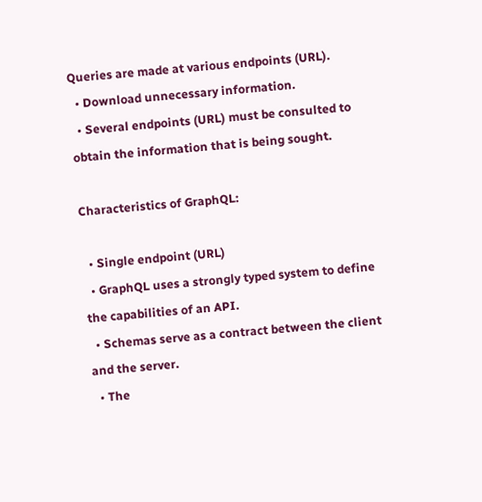Queries are made at various endpoints (URL).
  • Download unnecessary information.
  • Several endpoints (URL) must be consulted to obtain the information that is being sought.

Characteristics of GraphQL:

  • Single endpoint (URL)
  • GraphQL uses a strongly typed system to define the capabilities of an API.
  • Schemas serve as a contract between the client and the server.
  • The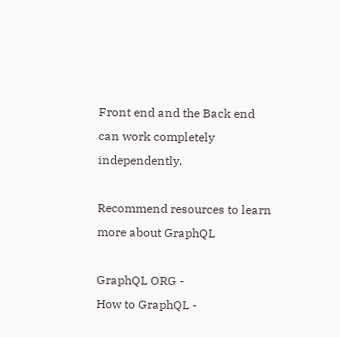Front end and the Back end can work completely independently.

Recommend resources to learn more about GraphQL

GraphQL ORG -
How to GraphQL -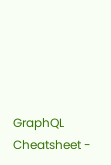GraphQL Cheatsheet -